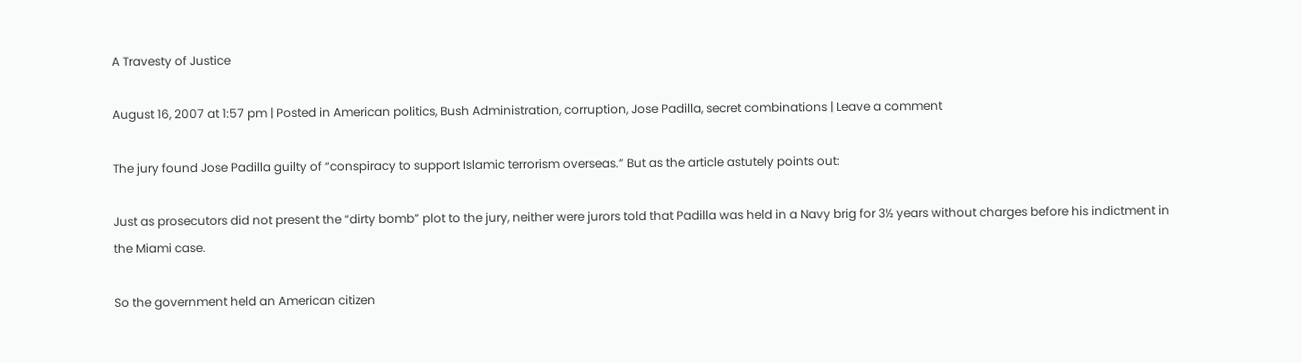A Travesty of Justice

August 16, 2007 at 1:57 pm | Posted in American politics, Bush Administration, corruption, Jose Padilla, secret combinations | Leave a comment

The jury found Jose Padilla guilty of “conspiracy to support Islamic terrorism overseas.” But as the article astutely points out:

Just as prosecutors did not present the “dirty bomb” plot to the jury, neither were jurors told that Padilla was held in a Navy brig for 3½ years without charges before his indictment in the Miami case.

So the government held an American citizen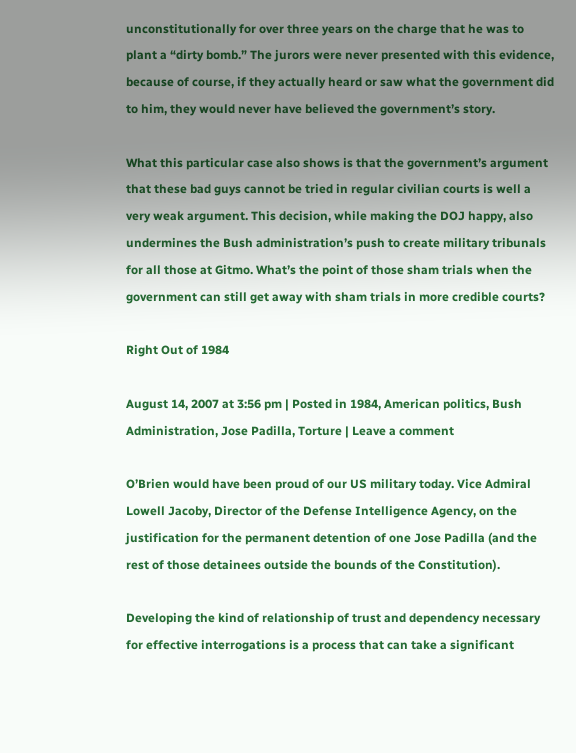unconstitutionally for over three years on the charge that he was to plant a “dirty bomb.” The jurors were never presented with this evidence, because of course, if they actually heard or saw what the government did to him, they would never have believed the government’s story.

What this particular case also shows is that the government’s argument that these bad guys cannot be tried in regular civilian courts is well a very weak argument. This decision, while making the DOJ happy, also undermines the Bush administration’s push to create military tribunals for all those at Gitmo. What’s the point of those sham trials when the government can still get away with sham trials in more credible courts?

Right Out of 1984

August 14, 2007 at 3:56 pm | Posted in 1984, American politics, Bush Administration, Jose Padilla, Torture | Leave a comment

O’Brien would have been proud of our US military today. Vice Admiral Lowell Jacoby, Director of the Defense Intelligence Agency, on the justification for the permanent detention of one Jose Padilla (and the rest of those detainees outside the bounds of the Constitution).

Developing the kind of relationship of trust and dependency necessary for effective interrogations is a process that can take a significant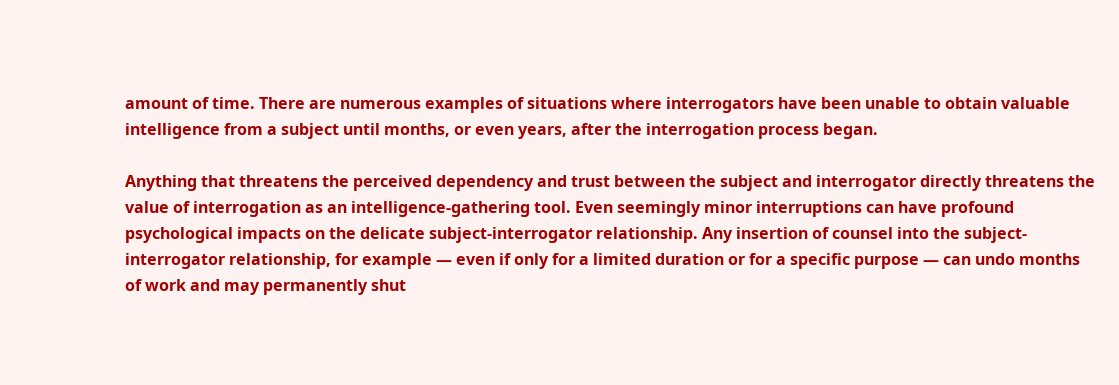amount of time. There are numerous examples of situations where interrogators have been unable to obtain valuable intelligence from a subject until months, or even years, after the interrogation process began.

Anything that threatens the perceived dependency and trust between the subject and interrogator directly threatens the value of interrogation as an intelligence-gathering tool. Even seemingly minor interruptions can have profound psychological impacts on the delicate subject-interrogator relationship. Any insertion of counsel into the subject-interrogator relationship, for example — even if only for a limited duration or for a specific purpose — can undo months of work and may permanently shut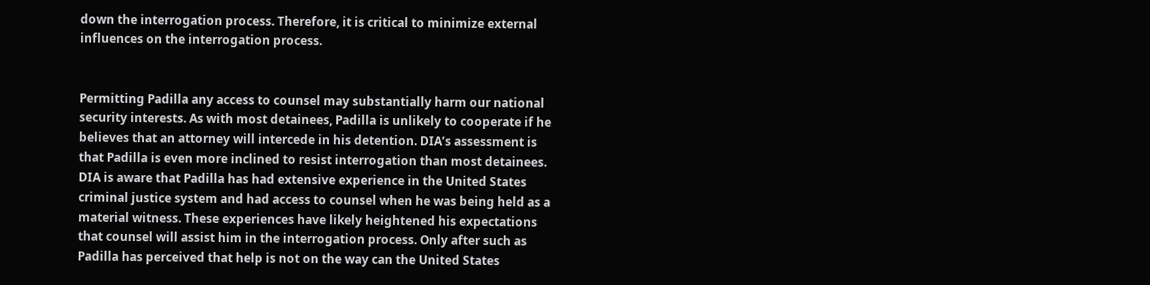down the interrogation process. Therefore, it is critical to minimize external influences on the interrogation process.


Permitting Padilla any access to counsel may substantially harm our national security interests. As with most detainees, Padilla is unlikely to cooperate if he believes that an attorney will intercede in his detention. DIA’s assessment is that Padilla is even more inclined to resist interrogation than most detainees. DIA is aware that Padilla has had extensive experience in the United States criminal justice system and had access to counsel when he was being held as a material witness. These experiences have likely heightened his expectations that counsel will assist him in the interrogation process. Only after such as Padilla has perceived that help is not on the way can the United States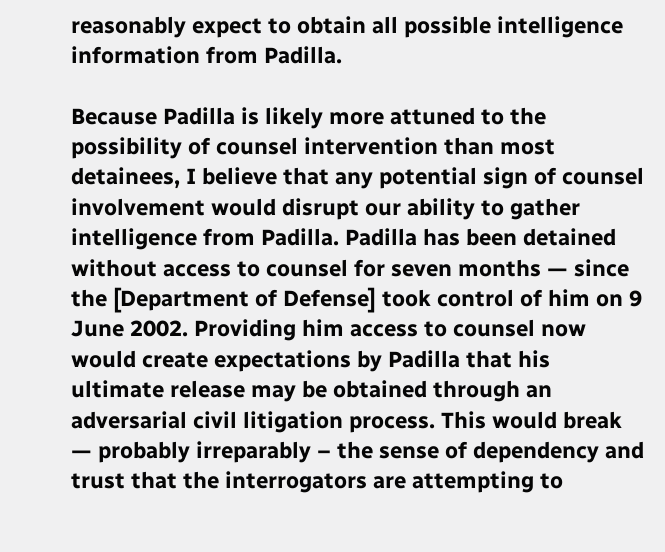reasonably expect to obtain all possible intelligence information from Padilla.

Because Padilla is likely more attuned to the possibility of counsel intervention than most detainees, I believe that any potential sign of counsel involvement would disrupt our ability to gather intelligence from Padilla. Padilla has been detained without access to counsel for seven months — since the [Department of Defense] took control of him on 9 June 2002. Providing him access to counsel now would create expectations by Padilla that his ultimate release may be obtained through an adversarial civil litigation process. This would break — probably irreparably – the sense of dependency and trust that the interrogators are attempting to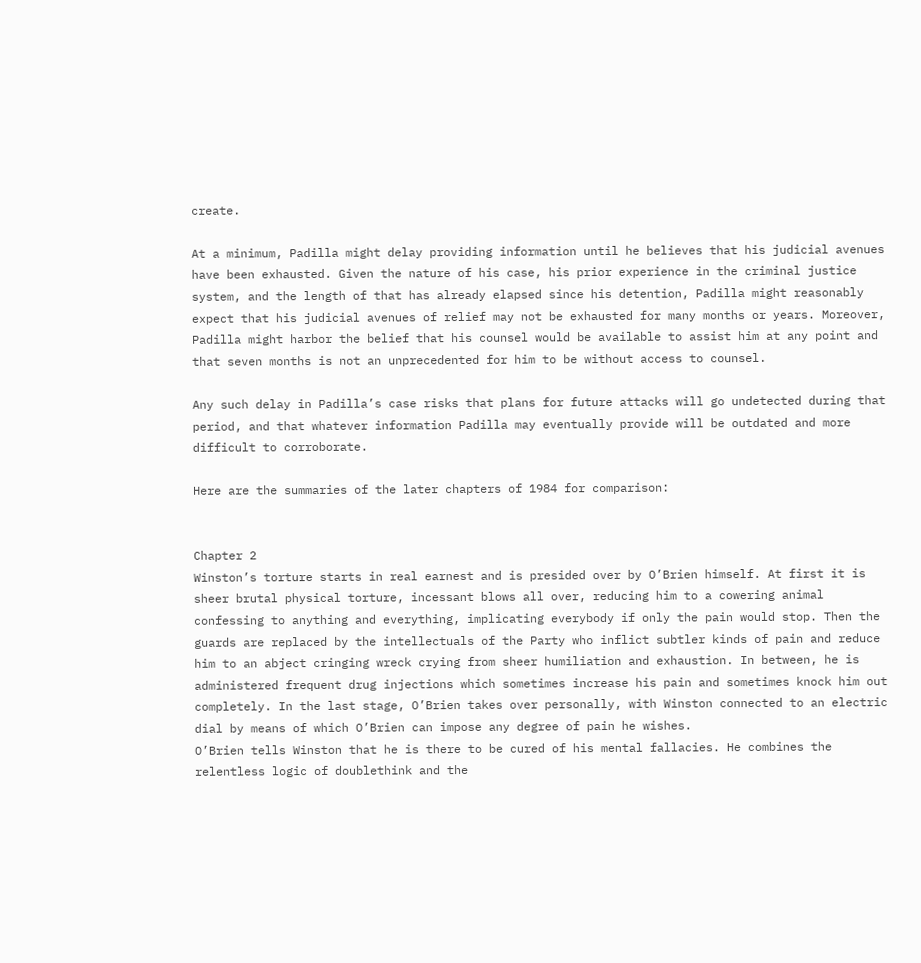create.

At a minimum, Padilla might delay providing information until he believes that his judicial avenues have been exhausted. Given the nature of his case, his prior experience in the criminal justice system, and the length of that has already elapsed since his detention, Padilla might reasonably expect that his judicial avenues of relief may not be exhausted for many months or years. Moreover, Padilla might harbor the belief that his counsel would be available to assist him at any point and that seven months is not an unprecedented for him to be without access to counsel.

Any such delay in Padilla’s case risks that plans for future attacks will go undetected during that period, and that whatever information Padilla may eventually provide will be outdated and more difficult to corroborate.

Here are the summaries of the later chapters of 1984 for comparison:


Chapter 2
Winston’s torture starts in real earnest and is presided over by O’Brien himself. At first it is sheer brutal physical torture, incessant blows all over, reducing him to a cowering animal confessing to anything and everything, implicating everybody if only the pain would stop. Then the guards are replaced by the intellectuals of the Party who inflict subtler kinds of pain and reduce him to an abject cringing wreck crying from sheer humiliation and exhaustion. In between, he is administered frequent drug injections which sometimes increase his pain and sometimes knock him out completely. In the last stage, O’Brien takes over personally, with Winston connected to an electric dial by means of which O’Brien can impose any degree of pain he wishes.
O’Brien tells Winston that he is there to be cured of his mental fallacies. He combines the relentless logic of doublethink and the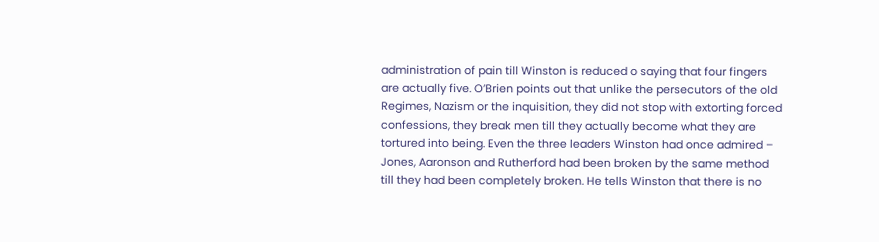administration of pain till Winston is reduced o saying that four fingers are actually five. O’Brien points out that unlike the persecutors of the old Regimes, Nazism or the inquisition, they did not stop with extorting forced confessions, they break men till they actually become what they are tortured into being. Even the three leaders Winston had once admired – Jones, Aaronson and Rutherford had been broken by the same method till they had been completely broken. He tells Winston that there is no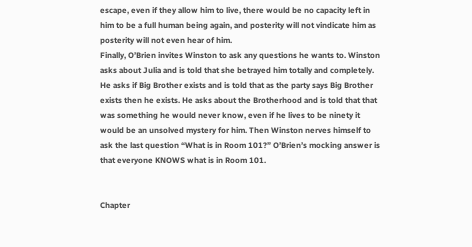escape, even if they allow him to live, there would be no capacity left in him to be a full human being again, and posterity will not vindicate him as posterity will not even hear of him.
Finally, O’Brien invites Winston to ask any questions he wants to. Winston asks about Julia and is told that she betrayed him totally and completely. He asks if Big Brother exists and is told that as the party says Big Brother exists then he exists. He asks about the Brotherhood and is told that that was something he would never know, even if he lives to be ninety it would be an unsolved mystery for him. Then Winston nerves himself to ask the last question “What is in Room 101?” O’Brien’s mocking answer is that everyone KNOWS what is in Room 101.


Chapter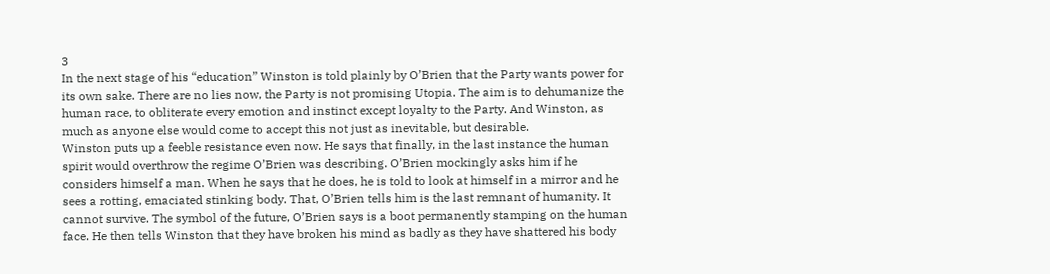3
In the next stage of his “education” Winston is told plainly by O’Brien that the Party wants power for its own sake. There are no lies now, the Party is not promising Utopia. The aim is to dehumanize the human race, to obliterate every emotion and instinct except loyalty to the Party. And Winston, as much as anyone else would come to accept this not just as inevitable, but desirable.
Winston puts up a feeble resistance even now. He says that finally, in the last instance the human spirit would overthrow the regime O’Brien was describing. O’Brien mockingly asks him if he considers himself a man. When he says that he does, he is told to look at himself in a mirror and he sees a rotting, emaciated stinking body. That, O’Brien tells him is the last remnant of humanity. It cannot survive. The symbol of the future, O’Brien says is a boot permanently stamping on the human face. He then tells Winston that they have broken his mind as badly as they have shattered his body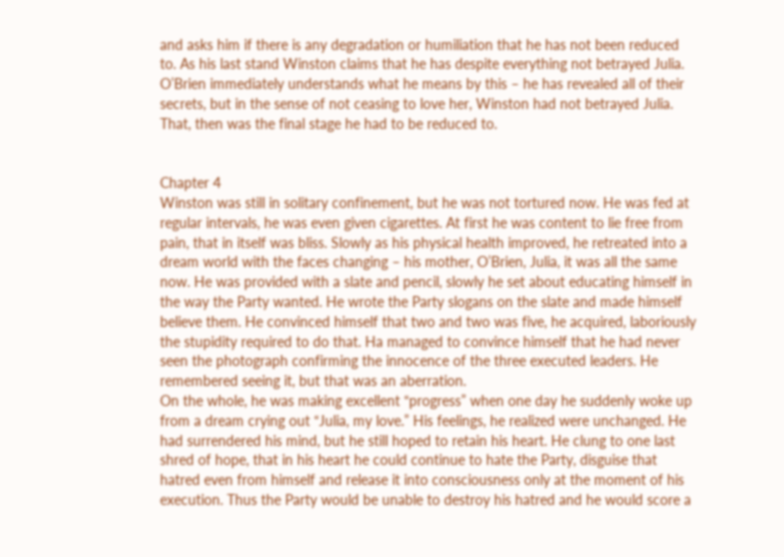and asks him if there is any degradation or humiliation that he has not been reduced to. As his last stand Winston claims that he has despite everything not betrayed Julia. O’Brien immediately understands what he means by this – he has revealed all of their secrets, but in the sense of not ceasing to love her, Winston had not betrayed Julia. That, then was the final stage he had to be reduced to.


Chapter 4
Winston was still in solitary confinement, but he was not tortured now. He was fed at regular intervals, he was even given cigarettes. At first he was content to lie free from pain, that in itself was bliss. Slowly as his physical health improved, he retreated into a dream world with the faces changing – his mother, O’Brien, Julia, it was all the same now. He was provided with a slate and pencil, slowly he set about educating himself in the way the Party wanted. He wrote the Party slogans on the slate and made himself believe them. He convinced himself that two and two was five, he acquired, laboriously the stupidity required to do that. Ha managed to convince himself that he had never seen the photograph confirming the innocence of the three executed leaders. He remembered seeing it, but that was an aberration.
On the whole, he was making excellent “progress” when one day he suddenly woke up from a dream crying out “Julia, my love.” His feelings, he realized were unchanged. He had surrendered his mind, but he still hoped to retain his heart. He clung to one last shred of hope, that in his heart he could continue to hate the Party, disguise that hatred even from himself and release it into consciousness only at the moment of his execution. Thus the Party would be unable to destroy his hatred and he would score a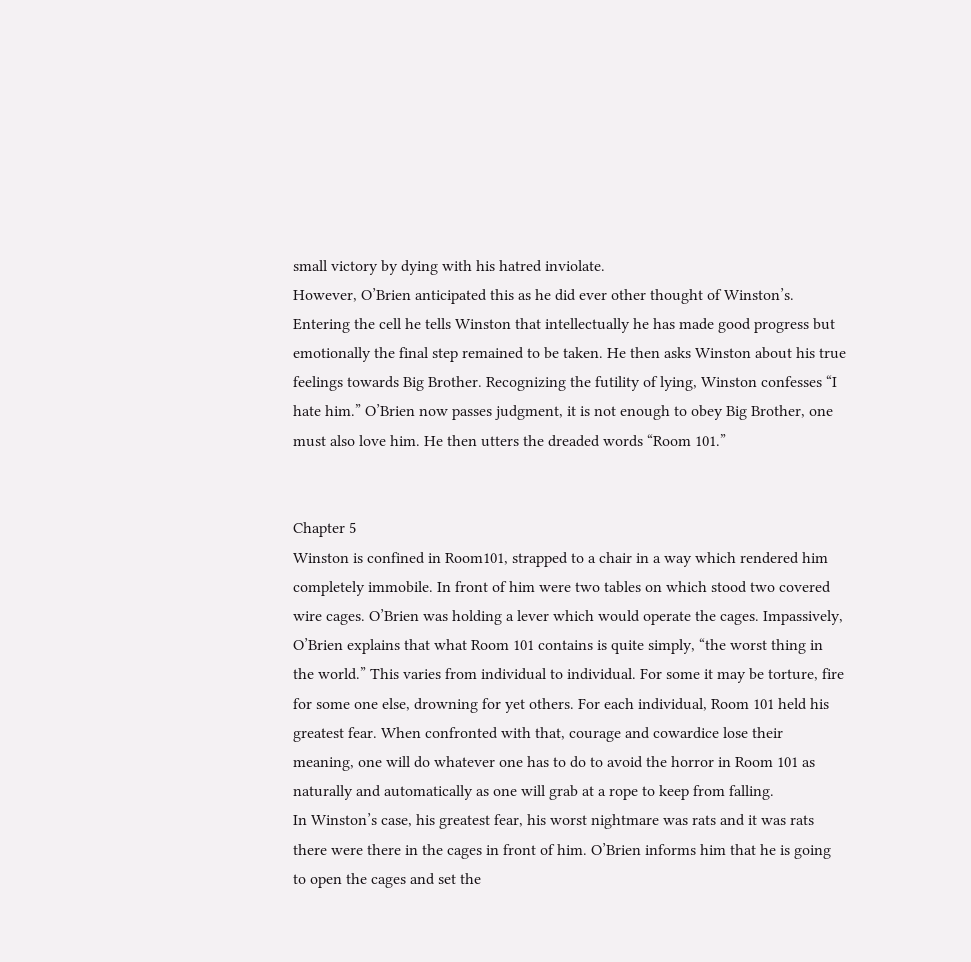small victory by dying with his hatred inviolate.
However, O’Brien anticipated this as he did ever other thought of Winston’s. Entering the cell he tells Winston that intellectually he has made good progress but emotionally the final step remained to be taken. He then asks Winston about his true feelings towards Big Brother. Recognizing the futility of lying, Winston confesses “I hate him.” O’Brien now passes judgment, it is not enough to obey Big Brother, one must also love him. He then utters the dreaded words “Room 101.”


Chapter 5
Winston is confined in Room101, strapped to a chair in a way which rendered him completely immobile. In front of him were two tables on which stood two covered wire cages. O’Brien was holding a lever which would operate the cages. Impassively, O’Brien explains that what Room 101 contains is quite simply, “the worst thing in the world.” This varies from individual to individual. For some it may be torture, fire for some one else, drowning for yet others. For each individual, Room 101 held his greatest fear. When confronted with that, courage and cowardice lose their meaning, one will do whatever one has to do to avoid the horror in Room 101 as naturally and automatically as one will grab at a rope to keep from falling.
In Winston’s case, his greatest fear, his worst nightmare was rats and it was rats there were there in the cages in front of him. O’Brien informs him that he is going to open the cages and set the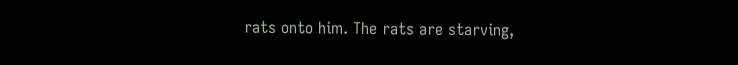rats onto him. The rats are starving,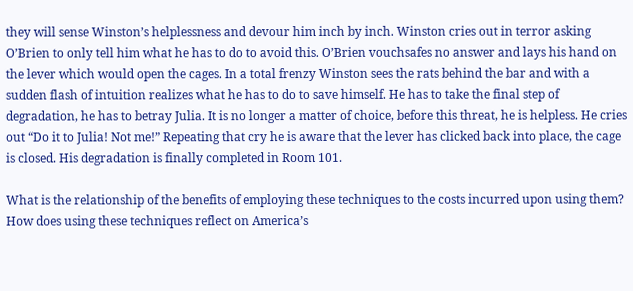they will sense Winston’s helplessness and devour him inch by inch. Winston cries out in terror asking O’Brien to only tell him what he has to do to avoid this. O’Brien vouchsafes no answer and lays his hand on the lever which would open the cages. In a total frenzy Winston sees the rats behind the bar and with a sudden flash of intuition realizes what he has to do to save himself. He has to take the final step of degradation, he has to betray Julia. It is no longer a matter of choice, before this threat, he is helpless. He cries out “Do it to Julia! Not me!” Repeating that cry he is aware that the lever has clicked back into place, the cage is closed. His degradation is finally completed in Room 101.

What is the relationship of the benefits of employing these techniques to the costs incurred upon using them? How does using these techniques reflect on America’s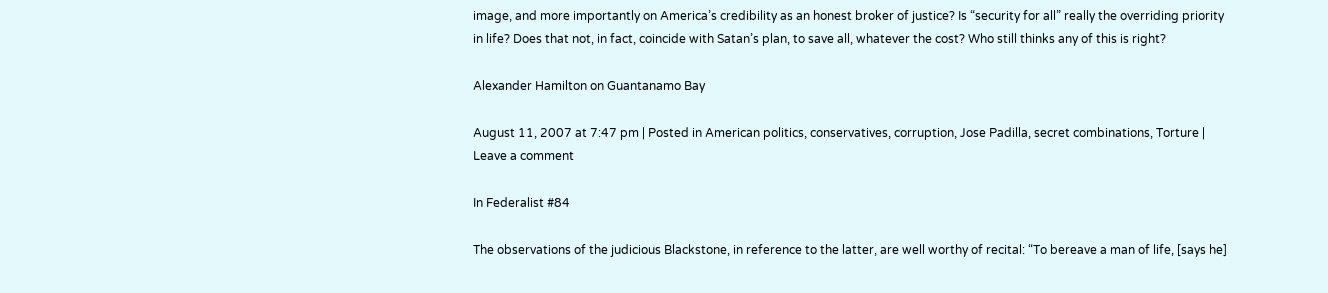image, and more importantly on America’s credibility as an honest broker of justice? Is “security for all” really the overriding priority in life? Does that not, in fact, coincide with Satan’s plan, to save all, whatever the cost? Who still thinks any of this is right?

Alexander Hamilton on Guantanamo Bay

August 11, 2007 at 7:47 pm | Posted in American politics, conservatives, corruption, Jose Padilla, secret combinations, Torture | Leave a comment

In Federalist #84

The observations of the judicious Blackstone, in reference to the latter, are well worthy of recital: “To bereave a man of life, [says he]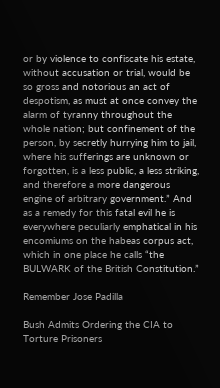or by violence to confiscate his estate, without accusation or trial, would be so gross and notorious an act of despotism, as must at once convey the alarm of tyranny throughout the whole nation; but confinement of the person, by secretly hurrying him to jail, where his sufferings are unknown or forgotten, is a less public, a less striking, and therefore a more dangerous engine of arbitrary government.” And as a remedy for this fatal evil he is everywhere peculiarly emphatical in his encomiums on the habeas corpus act, which in one place he calls “the BULWARK of the British Constitution.”

Remember Jose Padilla

Bush Admits Ordering the CIA to Torture Prisoners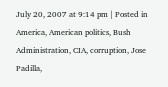July 20, 2007 at 9:14 pm | Posted in America, American politics, Bush Administration, CIA, corruption, Jose Padilla,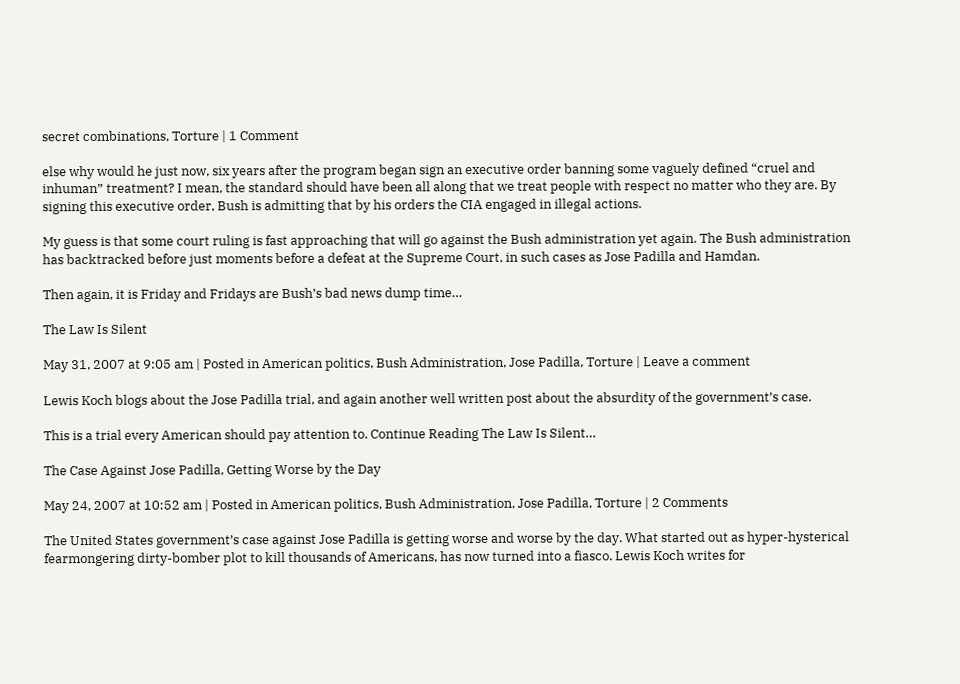secret combinations, Torture | 1 Comment

else why would he just now, six years after the program began sign an executive order banning some vaguely defined “cruel and inhuman” treatment? I mean, the standard should have been all along that we treat people with respect no matter who they are. By signing this executive order, Bush is admitting that by his orders the CIA engaged in illegal actions.

My guess is that some court ruling is fast approaching that will go against the Bush administration yet again. The Bush administration has backtracked before just moments before a defeat at the Supreme Court, in such cases as Jose Padilla and Hamdan.

Then again, it is Friday and Fridays are Bush’s bad news dump time…

The Law Is Silent

May 31, 2007 at 9:05 am | Posted in American politics, Bush Administration, Jose Padilla, Torture | Leave a comment

Lewis Koch blogs about the Jose Padilla trial, and again another well written post about the absurdity of the government’s case.

This is a trial every American should pay attention to. Continue Reading The Law Is Silent…

The Case Against Jose Padilla, Getting Worse by the Day

May 24, 2007 at 10:52 am | Posted in American politics, Bush Administration, Jose Padilla, Torture | 2 Comments

The United States government’s case against Jose Padilla is getting worse and worse by the day. What started out as hyper-hysterical fearmongering dirty-bomber plot to kill thousands of Americans, has now turned into a fiasco. Lewis Koch writes for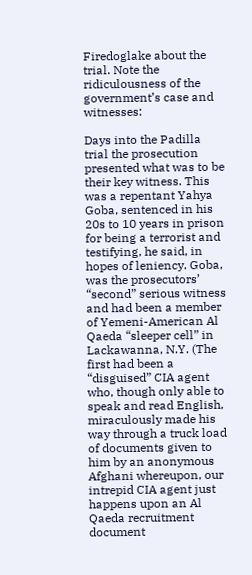Firedoglake about the trial. Note the ridiculousness of the government’s case and witnesses:

Days into the Padilla trial the prosecution presented what was to be their key witness. This was a repentant Yahya Goba, sentenced in his 20s to 10 years in prison for being a terrorist and testifying, he said, in hopes of leniency. Goba, was the prosecutors’ “second” serious witness and had been a member of Yemeni-American Al Qaeda “sleeper cell” in Lackawanna, N.Y. (The first had been a “disguised” CIA agent who, though only able to speak and read English, miraculously made his way through a truck load of documents given to him by an anonymous Afghani whereupon, our intrepid CIA agent just happens upon an Al Qaeda recruitment document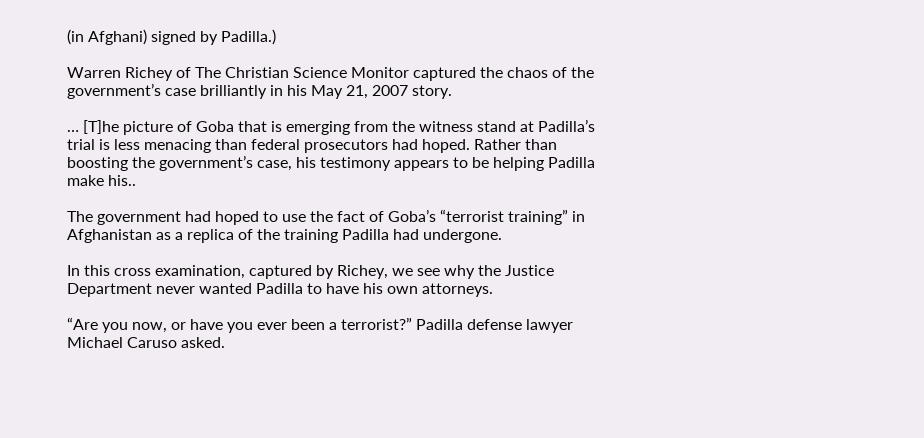(in Afghani) signed by Padilla.)

Warren Richey of The Christian Science Monitor captured the chaos of the government’s case brilliantly in his May 21, 2007 story.

… [T]he picture of Goba that is emerging from the witness stand at Padilla’s trial is less menacing than federal prosecutors had hoped. Rather than boosting the government’s case, his testimony appears to be helping Padilla make his..

The government had hoped to use the fact of Goba’s “terrorist training” in Afghanistan as a replica of the training Padilla had undergone.

In this cross examination, captured by Richey, we see why the Justice Department never wanted Padilla to have his own attorneys.

“Are you now, or have you ever been a terrorist?” Padilla defense lawyer Michael Caruso asked.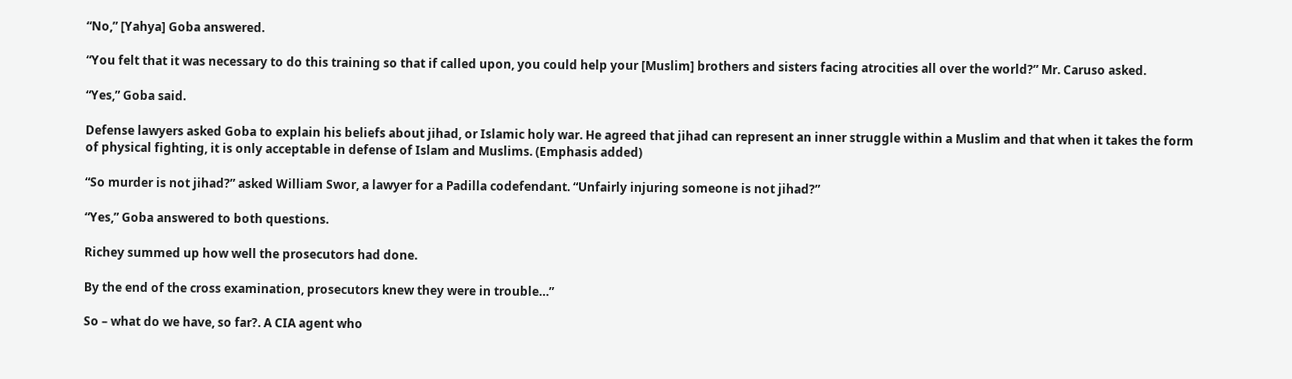“No,” [Yahya] Goba answered.

“You felt that it was necessary to do this training so that if called upon, you could help your [Muslim] brothers and sisters facing atrocities all over the world?” Mr. Caruso asked.

“Yes,” Goba said.

Defense lawyers asked Goba to explain his beliefs about jihad, or Islamic holy war. He agreed that jihad can represent an inner struggle within a Muslim and that when it takes the form of physical fighting, it is only acceptable in defense of Islam and Muslims. (Emphasis added)

“So murder is not jihad?” asked William Swor, a lawyer for a Padilla codefendant. “Unfairly injuring someone is not jihad?”

“Yes,” Goba answered to both questions.

Richey summed up how well the prosecutors had done.

By the end of the cross examination, prosecutors knew they were in trouble…”

So – what do we have, so far?. A CIA agent who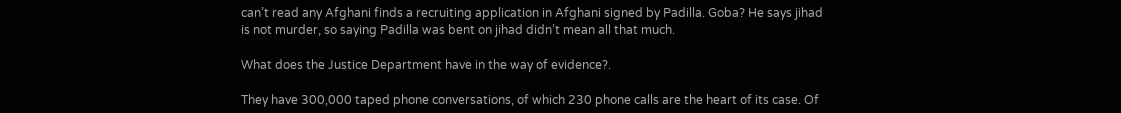can’t read any Afghani finds a recruiting application in Afghani signed by Padilla. Goba? He says jihad is not murder, so saying Padilla was bent on jihad didn’t mean all that much.

What does the Justice Department have in the way of evidence?.

They have 300,000 taped phone conversations, of which 230 phone calls are the heart of its case. Of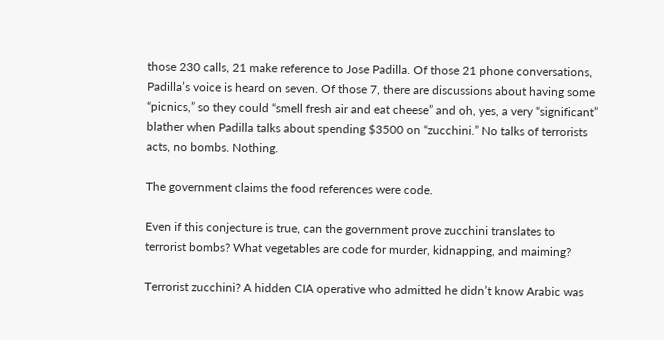those 230 calls, 21 make reference to Jose Padilla. Of those 21 phone conversations, Padilla’s voice is heard on seven. Of those 7, there are discussions about having some “picnics,” so they could “smell fresh air and eat cheese” and oh, yes, a very “significant” blather when Padilla talks about spending $3500 on “zucchini.” No talks of terrorists acts, no bombs. Nothing.

The government claims the food references were code.

Even if this conjecture is true, can the government prove zucchini translates to terrorist bombs? What vegetables are code for murder, kidnapping, and maiming?

Terrorist zucchini? A hidden CIA operative who admitted he didn’t know Arabic was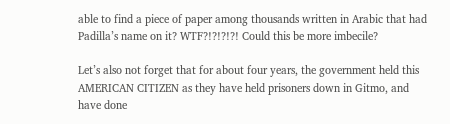able to find a piece of paper among thousands written in Arabic that had Padilla’s name on it? WTF?!?!?!?! Could this be more imbecile?

Let’s also not forget that for about four years, the government held this AMERICAN CITIZEN as they have held prisoners down in Gitmo, and have done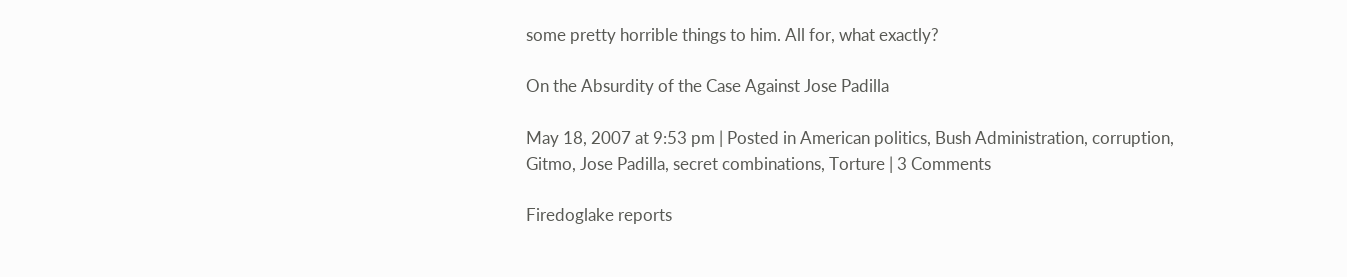some pretty horrible things to him. All for, what exactly?

On the Absurdity of the Case Against Jose Padilla

May 18, 2007 at 9:53 pm | Posted in American politics, Bush Administration, corruption, Gitmo, Jose Padilla, secret combinations, Torture | 3 Comments

Firedoglake reports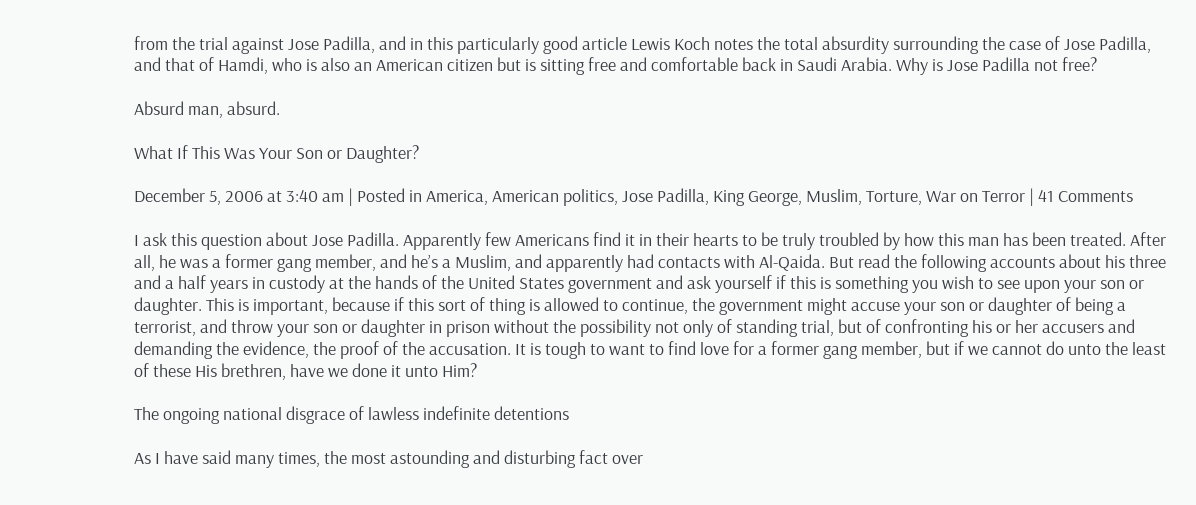from the trial against Jose Padilla, and in this particularly good article Lewis Koch notes the total absurdity surrounding the case of Jose Padilla, and that of Hamdi, who is also an American citizen but is sitting free and comfortable back in Saudi Arabia. Why is Jose Padilla not free?

Absurd man, absurd.

What If This Was Your Son or Daughter?

December 5, 2006 at 3:40 am | Posted in America, American politics, Jose Padilla, King George, Muslim, Torture, War on Terror | 41 Comments

I ask this question about Jose Padilla. Apparently few Americans find it in their hearts to be truly troubled by how this man has been treated. After all, he was a former gang member, and he’s a Muslim, and apparently had contacts with Al-Qaida. But read the following accounts about his three and a half years in custody at the hands of the United States government and ask yourself if this is something you wish to see upon your son or daughter. This is important, because if this sort of thing is allowed to continue, the government might accuse your son or daughter of being a terrorist, and throw your son or daughter in prison without the possibility not only of standing trial, but of confronting his or her accusers and demanding the evidence, the proof of the accusation. It is tough to want to find love for a former gang member, but if we cannot do unto the least of these His brethren, have we done it unto Him?

The ongoing national disgrace of lawless indefinite detentions

As I have said many times, the most astounding and disturbing fact over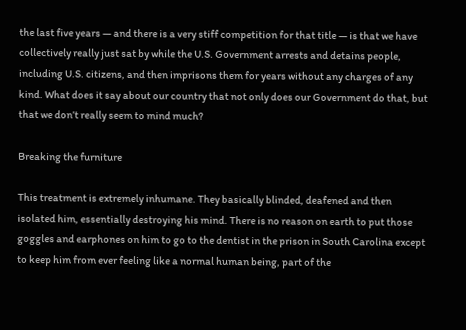the last five years — and there is a very stiff competition for that title — is that we have collectively really just sat by while the U.S. Government arrests and detains people, including U.S. citizens, and then imprisons them for years without any charges of any kind. What does it say about our country that not only does our Government do that, but that we don’t really seem to mind much?

Breaking the furniture

This treatment is extremely inhumane. They basically blinded, deafened and then isolated him, essentially destroying his mind. There is no reason on earth to put those goggles and earphones on him to go to the dentist in the prison in South Carolina except to keep him from ever feeling like a normal human being, part of the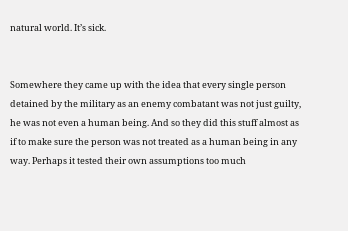natural world. It’s sick.


Somewhere they came up with the idea that every single person detained by the military as an enemy combatant was not just guilty, he was not even a human being. And so they did this stuff almost as if to make sure the person was not treated as a human being in any way. Perhaps it tested their own assumptions too much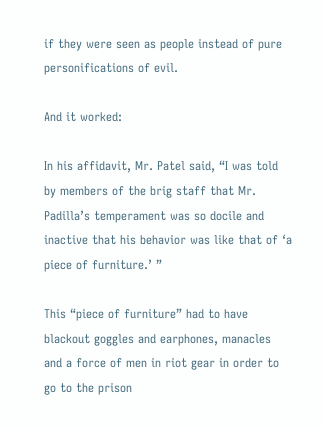if they were seen as people instead of pure personifications of evil.

And it worked:

In his affidavit, Mr. Patel said, “I was told by members of the brig staff that Mr. Padilla’s temperament was so docile and inactive that his behavior was like that of ‘a piece of furniture.’ ”

This “piece of furniture” had to have blackout goggles and earphones, manacles and a force of men in riot gear in order to go to the prison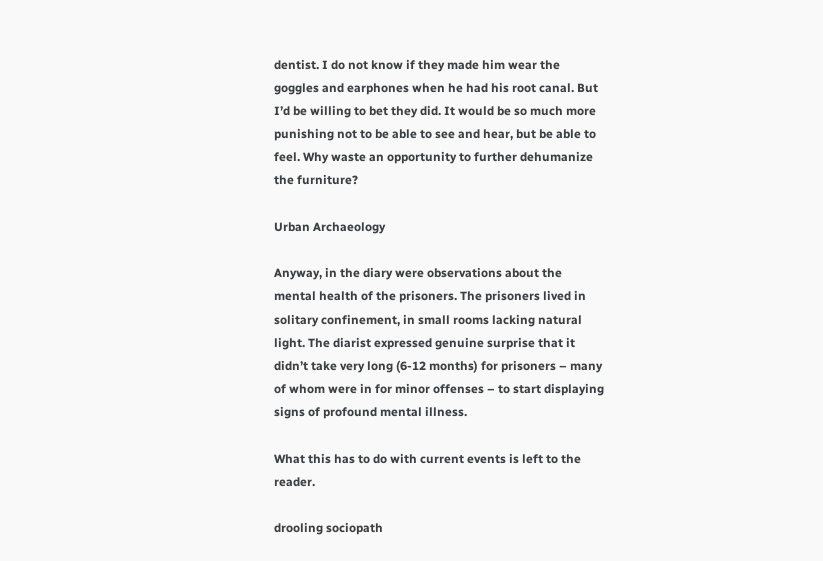dentist. I do not know if they made him wear the goggles and earphones when he had his root canal. But I’d be willing to bet they did. It would be so much more punishing not to be able to see and hear, but be able to feel. Why waste an opportunity to further dehumanize the furniture?

Urban Archaeology

Anyway, in the diary were observations about the mental health of the prisoners. The prisoners lived in solitary confinement, in small rooms lacking natural light. The diarist expressed genuine surprise that it didn’t take very long (6-12 months) for prisoners – many of whom were in for minor offenses – to start displaying signs of profound mental illness.

What this has to do with current events is left to the reader.

drooling sociopath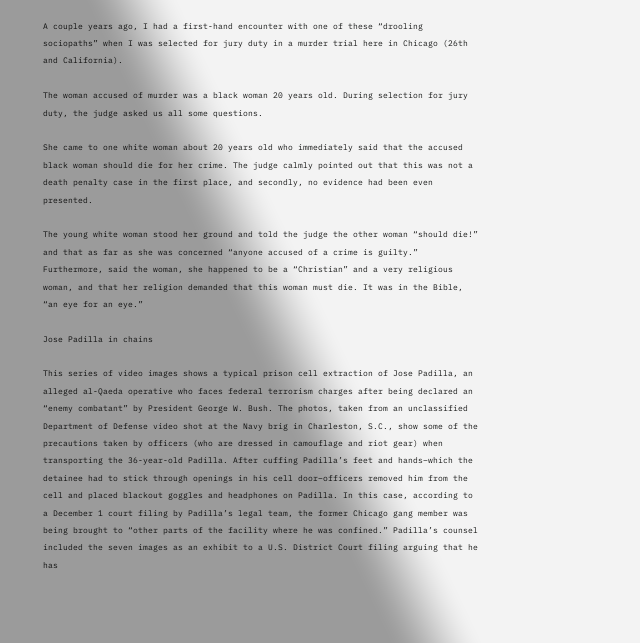A couple years ago, I had a first-hand encounter with one of these “drooling sociopaths” when I was selected for jury duty in a murder trial here in Chicago (26th and California).

The woman accused of murder was a black woman 20 years old. During selection for jury duty, the judge asked us all some questions.

She came to one white woman about 20 years old who immediately said that the accused black woman should die for her crime. The judge calmly pointed out that this was not a death penalty case in the first place, and secondly, no evidence had been even presented.

The young white woman stood her ground and told the judge the other woman “should die!” and that as far as she was concerned “anyone accused of a crime is guilty.” Furthermore, said the woman, she happened to be a “Christian” and a very religious woman, and that her religion demanded that this woman must die. It was in the Bible, “an eye for an eye.”

Jose Padilla in chains

This series of video images shows a typical prison cell extraction of Jose Padilla, an alleged al-Qaeda operative who faces federal terrorism charges after being declared an “enemy combatant” by President George W. Bush. The photos, taken from an unclassified Department of Defense video shot at the Navy brig in Charleston, S.C., show some of the precautions taken by officers (who are dressed in camouflage and riot gear) when transporting the 36-year-old Padilla. After cuffing Padilla’s feet and hands–which the detainee had to stick through openings in his cell door–officers removed him from the cell and placed blackout goggles and headphones on Padilla. In this case, according to a December 1 court filing by Padilla’s legal team, the former Chicago gang member was being brought to “other parts of the facility where he was confined.” Padilla’s counsel included the seven images as an exhibit to a U.S. District Court filing arguing that he has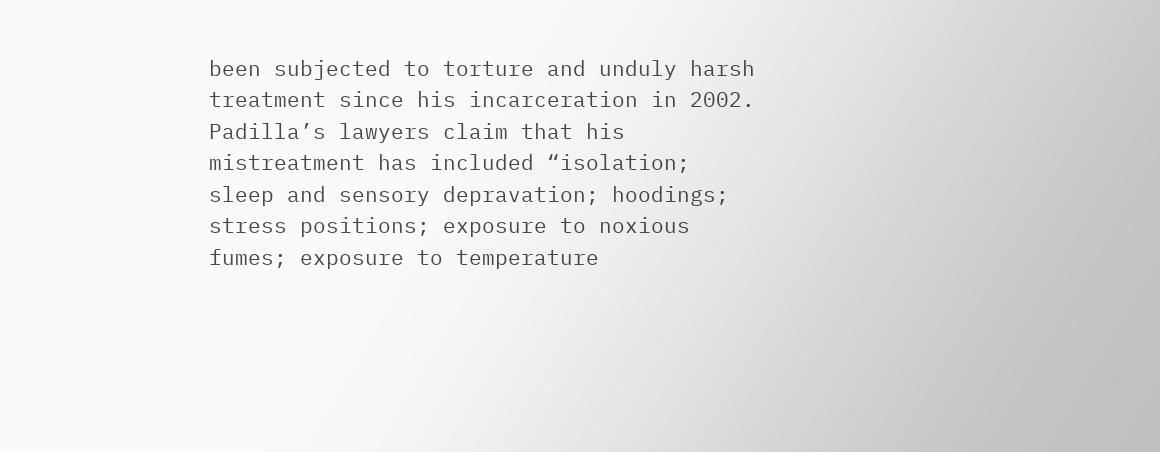been subjected to torture and unduly harsh treatment since his incarceration in 2002. Padilla’s lawyers claim that his mistreatment has included “isolation; sleep and sensory depravation; hoodings; stress positions; exposure to noxious fumes; exposure to temperature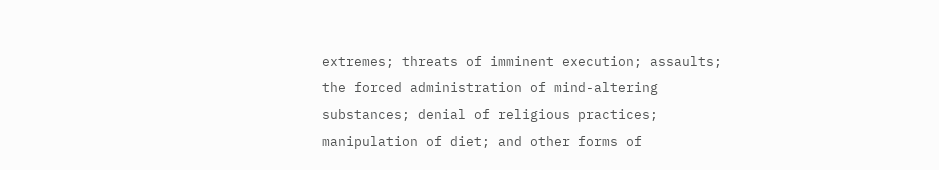extremes; threats of imminent execution; assaults; the forced administration of mind-altering substances; denial of religious practices; manipulation of diet; and other forms of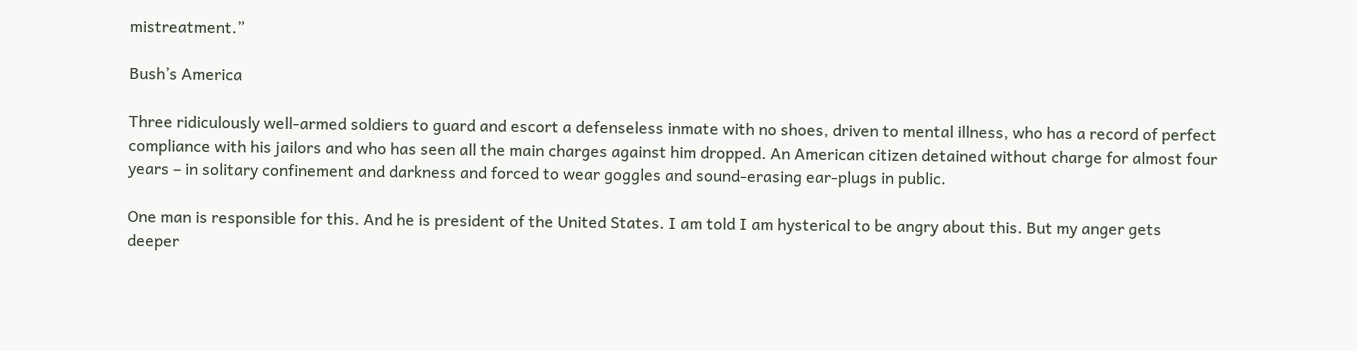mistreatment.”

Bush’s America

Three ridiculously well-armed soldiers to guard and escort a defenseless inmate with no shoes, driven to mental illness, who has a record of perfect compliance with his jailors and who has seen all the main charges against him dropped. An American citizen detained without charge for almost four years – in solitary confinement and darkness and forced to wear goggles and sound-erasing ear-plugs in public.

One man is responsible for this. And he is president of the United States. I am told I am hysterical to be angry about this. But my anger gets deeper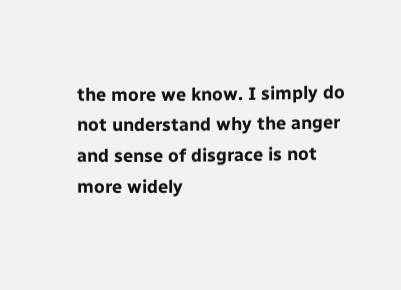the more we know. I simply do not understand why the anger and sense of disgrace is not more widely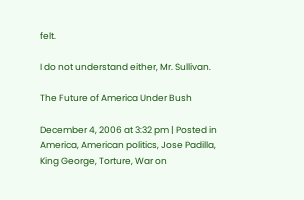felt.

I do not understand either, Mr. Sullivan.

The Future of America Under Bush

December 4, 2006 at 3:32 pm | Posted in America, American politics, Jose Padilla, King George, Torture, War on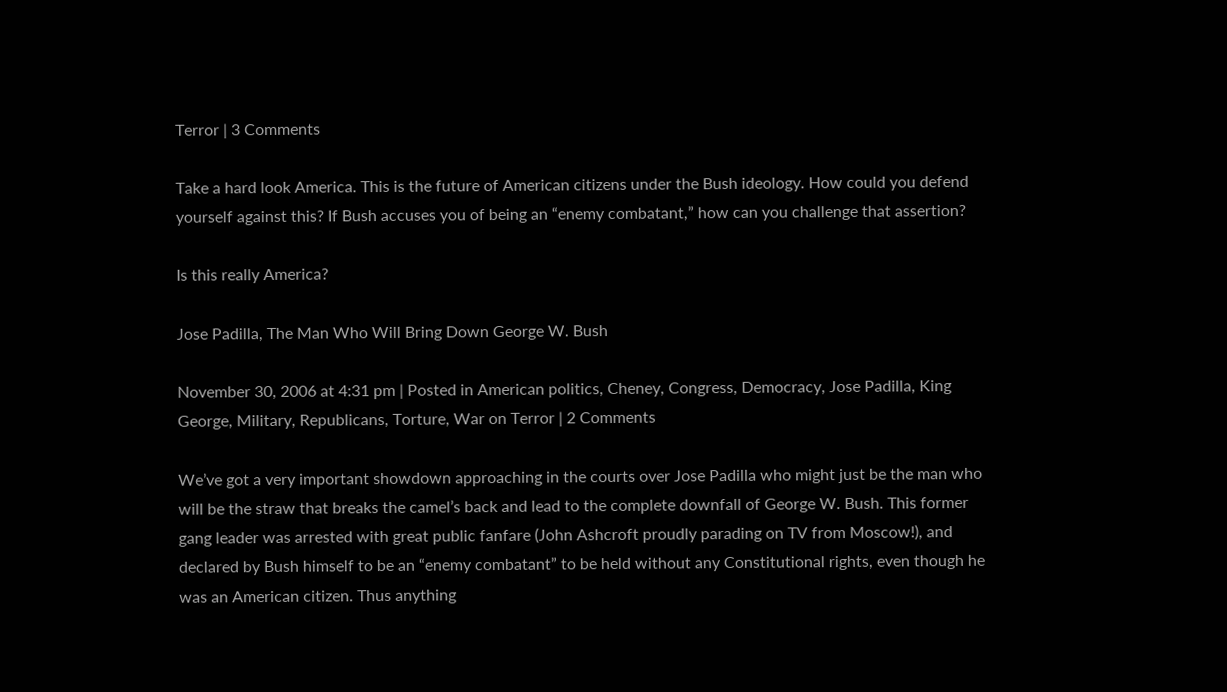Terror | 3 Comments

Take a hard look America. This is the future of American citizens under the Bush ideology. How could you defend yourself against this? If Bush accuses you of being an “enemy combatant,” how can you challenge that assertion?

Is this really America?

Jose Padilla, The Man Who Will Bring Down George W. Bush

November 30, 2006 at 4:31 pm | Posted in American politics, Cheney, Congress, Democracy, Jose Padilla, King George, Military, Republicans, Torture, War on Terror | 2 Comments

We’ve got a very important showdown approaching in the courts over Jose Padilla who might just be the man who will be the straw that breaks the camel’s back and lead to the complete downfall of George W. Bush. This former gang leader was arrested with great public fanfare (John Ashcroft proudly parading on TV from Moscow!), and declared by Bush himself to be an “enemy combatant” to be held without any Constitutional rights, even though he was an American citizen. Thus anything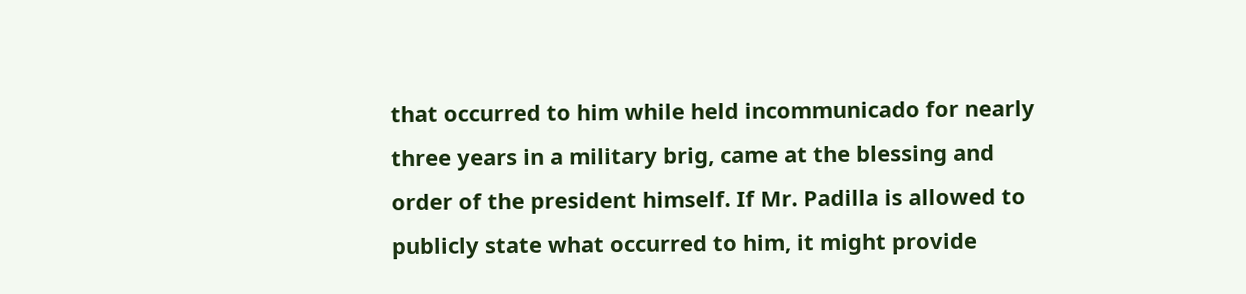that occurred to him while held incommunicado for nearly three years in a military brig, came at the blessing and order of the president himself. If Mr. Padilla is allowed to publicly state what occurred to him, it might provide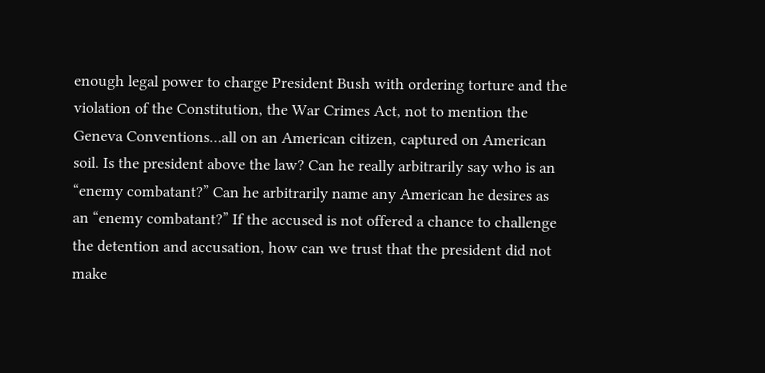enough legal power to charge President Bush with ordering torture and the violation of the Constitution, the War Crimes Act, not to mention the Geneva Conventions…all on an American citizen, captured on American soil. Is the president above the law? Can he really arbitrarily say who is an “enemy combatant?” Can he arbitrarily name any American he desires as an “enemy combatant?” If the accused is not offered a chance to challenge the detention and accusation, how can we trust that the president did not make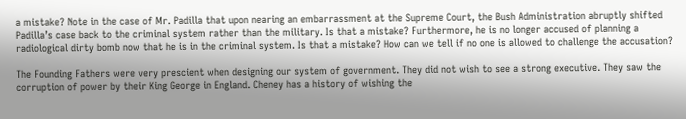a mistake? Note in the case of Mr. Padilla that upon nearing an embarrassment at the Supreme Court, the Bush Administration abruptly shifted Padilla’s case back to the criminal system rather than the military. Is that a mistake? Furthermore, he is no longer accused of planning a radiological dirty bomb now that he is in the criminal system. Is that a mistake? How can we tell if no one is allowed to challenge the accusation?

The Founding Fathers were very prescient when designing our system of government. They did not wish to see a strong executive. They saw the corruption of power by their King George in England. Cheney has a history of wishing the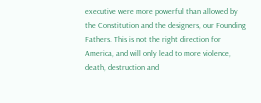executive were more powerful than allowed by the Constitution and the designers, our Founding Fathers. This is not the right direction for America, and will only lead to more violence, death, destruction and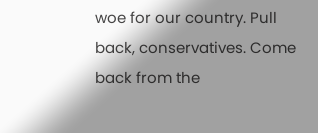woe for our country. Pull back, conservatives. Come back from the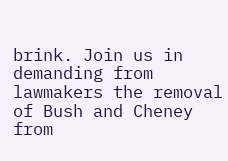brink. Join us in demanding from lawmakers the removal of Bush and Cheney from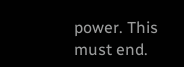power. This must end.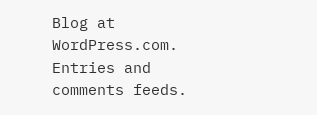Blog at WordPress.com.
Entries and comments feeds.